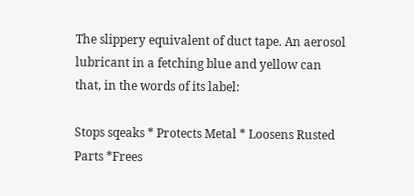The slippery equivalent of duct tape. An aerosol lubricant in a fetching blue and yellow can that, in the words of its label:

Stops sqeaks * Protects Metal * Loosens Rusted Parts *Frees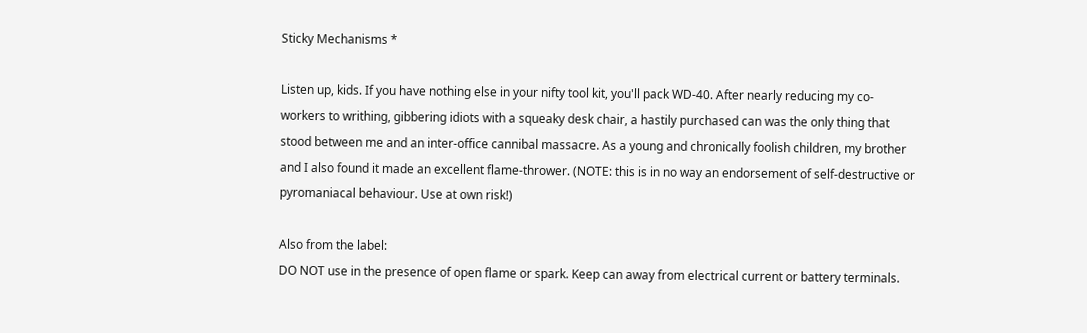Sticky Mechanisms *

Listen up, kids. If you have nothing else in your nifty tool kit, you'll pack WD-40. After nearly reducing my co-workers to writhing, gibbering idiots with a squeaky desk chair, a hastily purchased can was the only thing that stood between me and an inter-office cannibal massacre. As a young and chronically foolish children, my brother and I also found it made an excellent flame-thrower. (NOTE: this is in no way an endorsement of self-destructive or pyromaniacal behaviour. Use at own risk!)

Also from the label:
DO NOT use in the presence of open flame or spark. Keep can away from electrical current or battery terminals.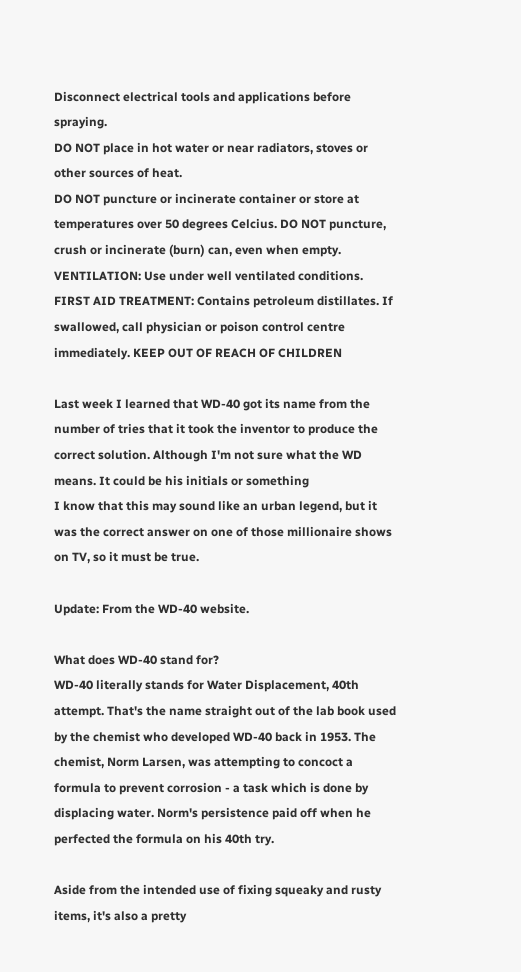Disconnect electrical tools and applications before spraying.
DO NOT place in hot water or near radiators, stoves or other sources of heat.
DO NOT puncture or incinerate container or store at temperatures over 50 degrees Celcius. DO NOT puncture, crush or incinerate (burn) can, even when empty. VENTILATION: Use under well ventilated conditions.
FIRST AID TREATMENT: Contains petroleum distillates. If swallowed, call physician or poison control centre immediately. KEEP OUT OF REACH OF CHILDREN

Last week I learned that WD-40 got its name from the number of tries that it took the inventor to produce the correct solution. Although I'm not sure what the WD means. It could be his initials or something
I know that this may sound like an urban legend, but it was the correct answer on one of those millionaire shows on TV, so it must be true.

Update: From the WD-40 website.

What does WD-40 stand for?
WD-40 literally stands for Water Displacement, 40th attempt. That's the name straight out of the lab book used by the chemist who developed WD-40 back in 1953. The chemist, Norm Larsen, was attempting to concoct a formula to prevent corrosion - a task which is done by displacing water. Norm's persistence paid off when he perfected the formula on his 40th try.

Aside from the intended use of fixing squeaky and rusty items, it's also a pretty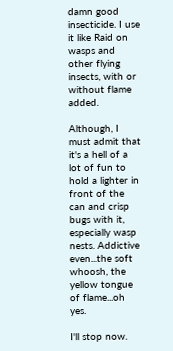damn good insecticide. I use it like Raid on wasps and other flying insects, with or without flame added.

Although, I must admit that it's a hell of a lot of fun to hold a lighter in front of the can and crisp bugs with it, especially wasp nests. Addictive even...the soft whoosh, the yellow tongue of flame...oh yes.

I'll stop now.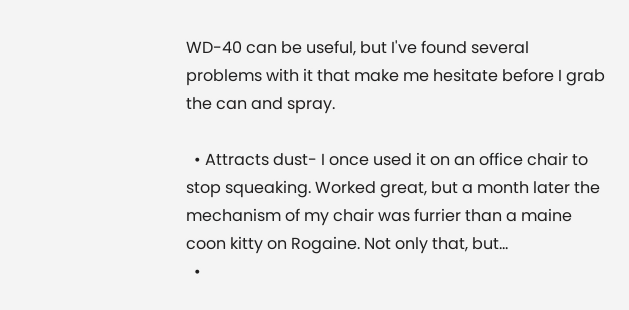WD-40 can be useful, but I've found several problems with it that make me hesitate before I grab the can and spray.

  • Attracts dust- I once used it on an office chair to stop squeaking. Worked great, but a month later the mechanism of my chair was furrier than a maine coon kitty on Rogaine. Not only that, but...
  •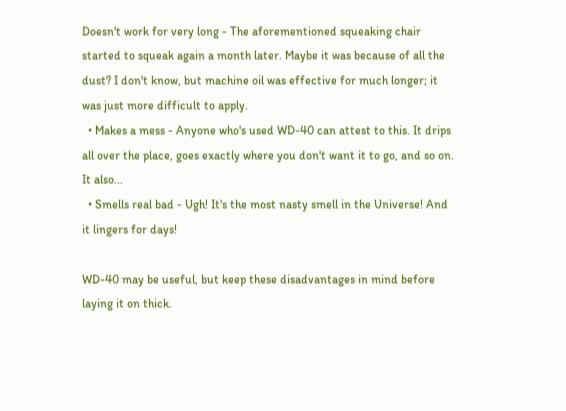Doesn't work for very long - The aforementioned squeaking chair started to squeak again a month later. Maybe it was because of all the dust? I don't know, but machine oil was effective for much longer; it was just more difficult to apply.
  • Makes a mess - Anyone who's used WD-40 can attest to this. It drips all over the place, goes exactly where you don't want it to go, and so on. It also...
  • Smells real bad - Ugh! It's the most nasty smell in the Universe! And it lingers for days!

WD-40 may be useful, but keep these disadvantages in mind before laying it on thick.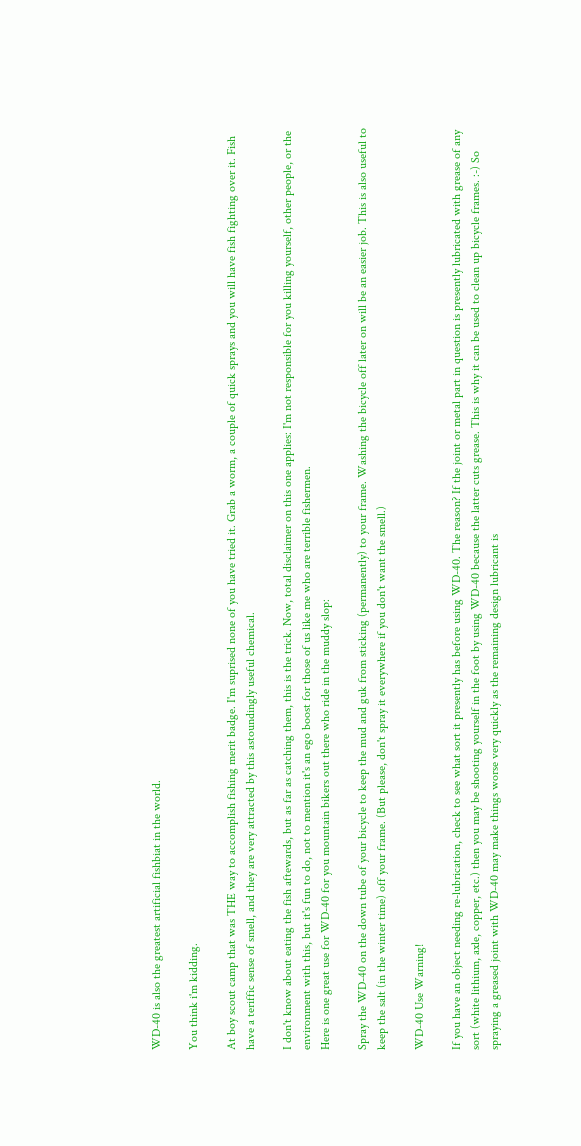WD-40 is also the greatest artificial fishbiat in the world.

You think i'm kidding.

At boy scout camp that was THE way to accomplish fishing merit badge. I'm suprised none of you have tried it. Grab a worm, a couple of quick sprays and you will have fish fighting over it. Fish have a teriffic sense of smell, and they are very attracted by this astoundingly useful chemical.

I don't know about eating the fish aftewards, but as far as catching them, this is the trick. Now, total disclaimer on this one applies: I'm not responsible for you killing yourself, other people, or the environment with this, but it's fun to do, not to mention it's an ego boost for those of us like me who are terrible fishermen.
Here is one great use for WD-40 for you mountain bikers out there who ride in the muddy slop:

Spray the WD-40 on the down tube of your bicycle to keep the mud and guk from sticking (permanently) to your frame. Washing the bicycle off later on will be an easier job. This is also useful to keep the salt (in the winter time) off your frame. (But please, don't spray it everywhere if you don't want the smell.)

WD-40 Use Warning!

If you have an object needing re-lubrication, check to see what sort it presently has before using WD-40. The reason? If the joint or metal part in question is presently lubricated with grease of any sort (white lithium, axle, copper, etc.) then you may be shooting yourself in the foot by using WD-40 because the latter cuts grease. This is why it can be used to clean up bicycle frames. :-) So spraying a greased joint with WD-40 may make things worse very quickly as the remaining design lubricant is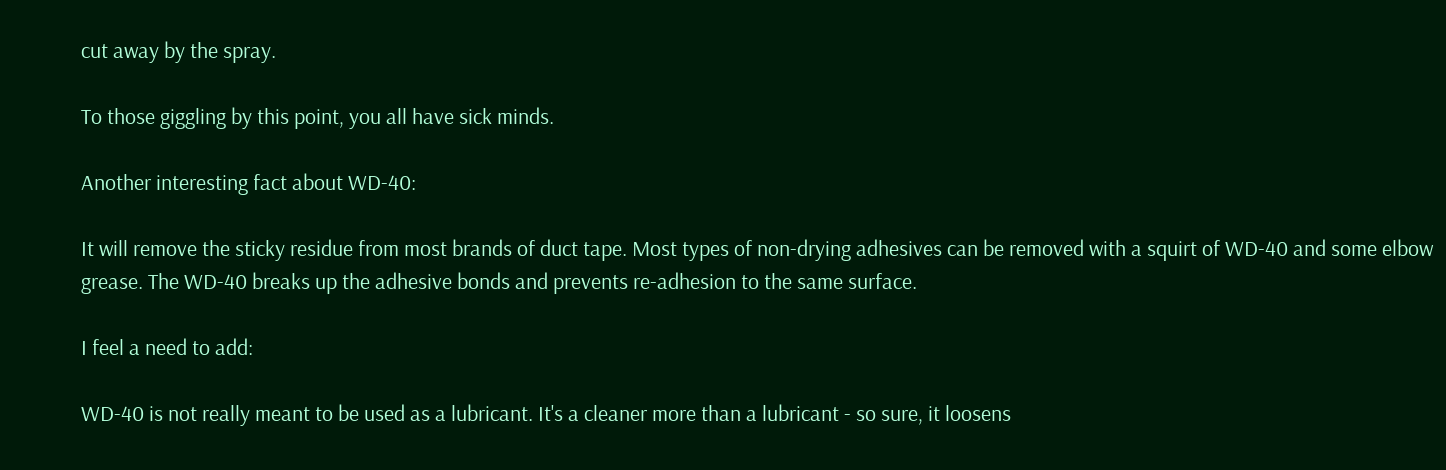cut away by the spray.

To those giggling by this point, you all have sick minds.

Another interesting fact about WD-40:

It will remove the sticky residue from most brands of duct tape. Most types of non-drying adhesives can be removed with a squirt of WD-40 and some elbow grease. The WD-40 breaks up the adhesive bonds and prevents re-adhesion to the same surface.

I feel a need to add:

WD-40 is not really meant to be used as a lubricant. It's a cleaner more than a lubricant - so sure, it loosens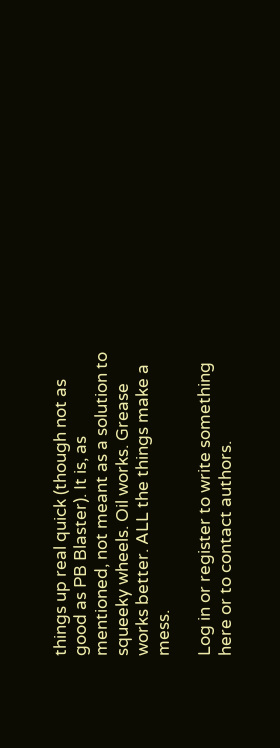things up real quick (though not as good as PB Blaster). It is, as mentioned, not meant as a solution to squeeky wheels. Oil works. Grease works better. ALL the things make a mess.

Log in or register to write something here or to contact authors.